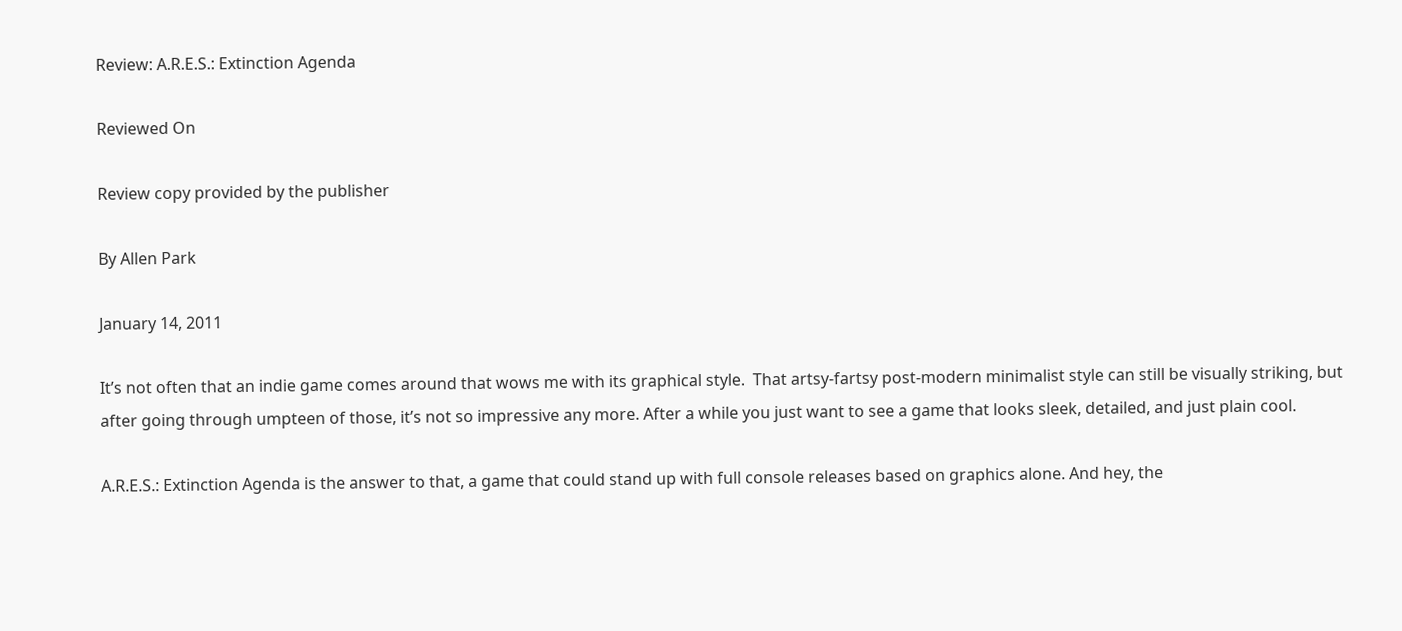Review: A.R.E.S.: Extinction Agenda

Reviewed On

Review copy provided by the publisher

By Allen Park

January 14, 2011

It’s not often that an indie game comes around that wows me with its graphical style.  That artsy-fartsy post-modern minimalist style can still be visually striking, but after going through umpteen of those, it’s not so impressive any more. After a while you just want to see a game that looks sleek, detailed, and just plain cool.

A.R.E.S.: Extinction Agenda is the answer to that, a game that could stand up with full console releases based on graphics alone. And hey, the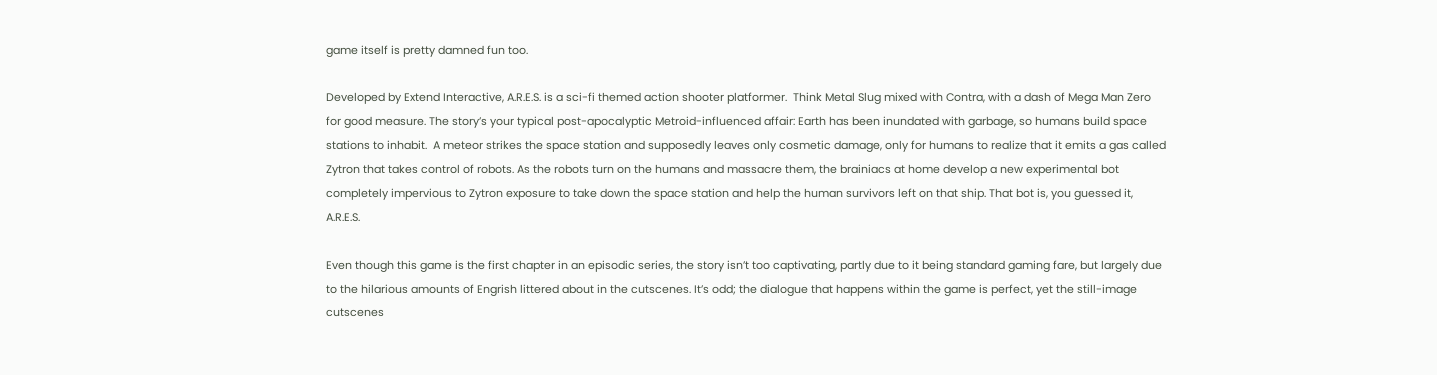game itself is pretty damned fun too.

Developed by Extend Interactive, A.R.E.S. is a sci-fi themed action shooter platformer.  Think Metal Slug mixed with Contra, with a dash of Mega Man Zero for good measure. The story’s your typical post-apocalyptic Metroid-influenced affair: Earth has been inundated with garbage, so humans build space stations to inhabit.  A meteor strikes the space station and supposedly leaves only cosmetic damage, only for humans to realize that it emits a gas called Zytron that takes control of robots. As the robots turn on the humans and massacre them, the brainiacs at home develop a new experimental bot completely impervious to Zytron exposure to take down the space station and help the human survivors left on that ship. That bot is, you guessed it, A.R.E.S.

Even though this game is the first chapter in an episodic series, the story isn’t too captivating, partly due to it being standard gaming fare, but largely due to the hilarious amounts of Engrish littered about in the cutscenes. It’s odd; the dialogue that happens within the game is perfect, yet the still-image cutscenes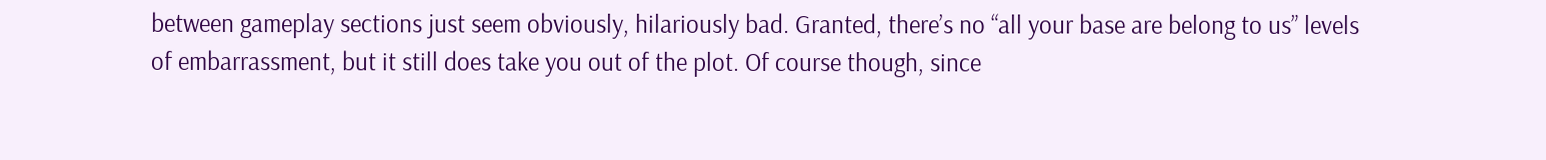between gameplay sections just seem obviously, hilariously bad. Granted, there’s no “all your base are belong to us” levels of embarrassment, but it still does take you out of the plot. Of course though, since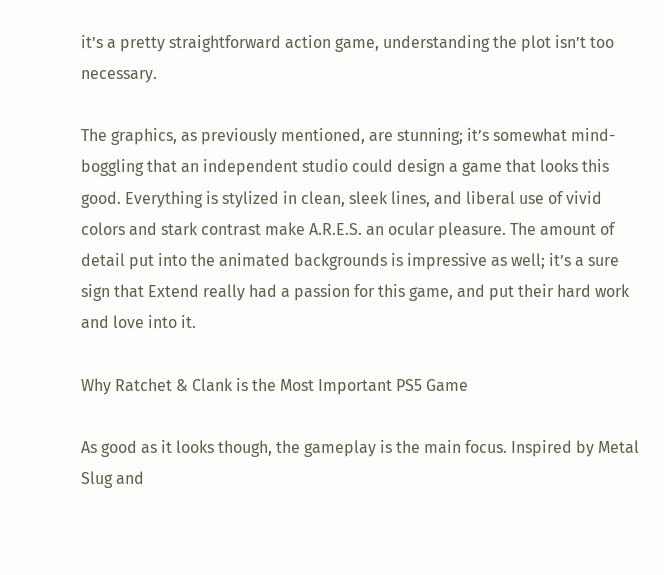it’s a pretty straightforward action game, understanding the plot isn’t too necessary.

The graphics, as previously mentioned, are stunning; it’s somewhat mind-boggling that an independent studio could design a game that looks this good. Everything is stylized in clean, sleek lines, and liberal use of vivid colors and stark contrast make A.R.E.S. an ocular pleasure. The amount of detail put into the animated backgrounds is impressive as well; it’s a sure sign that Extend really had a passion for this game, and put their hard work and love into it.

Why Ratchet & Clank is the Most Important PS5 Game

As good as it looks though, the gameplay is the main focus. Inspired by Metal Slug and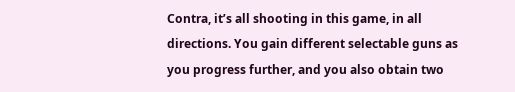Contra, it’s all shooting in this game, in all directions. You gain different selectable guns as you progress further, and you also obtain two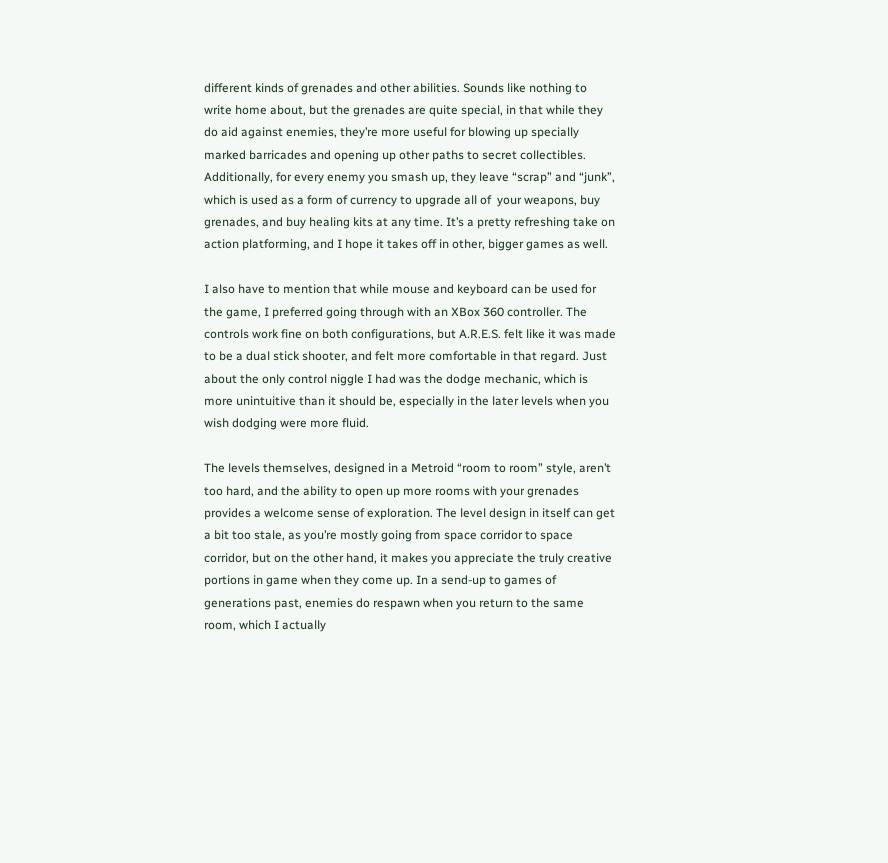different kinds of grenades and other abilities. Sounds like nothing to write home about, but the grenades are quite special, in that while they do aid against enemies, they’re more useful for blowing up specially marked barricades and opening up other paths to secret collectibles. Additionally, for every enemy you smash up, they leave “scrap” and “junk”, which is used as a form of currency to upgrade all of  your weapons, buy grenades, and buy healing kits at any time. It’s a pretty refreshing take on action platforming, and I hope it takes off in other, bigger games as well.

I also have to mention that while mouse and keyboard can be used for the game, I preferred going through with an XBox 360 controller. The controls work fine on both configurations, but A.R.E.S. felt like it was made to be a dual stick shooter, and felt more comfortable in that regard. Just about the only control niggle I had was the dodge mechanic, which is more unintuitive than it should be, especially in the later levels when you wish dodging were more fluid.

The levels themselves, designed in a Metroid “room to room” style, aren’t too hard, and the ability to open up more rooms with your grenades provides a welcome sense of exploration. The level design in itself can get a bit too stale, as you’re mostly going from space corridor to space corridor, but on the other hand, it makes you appreciate the truly creative portions in game when they come up. In a send-up to games of generations past, enemies do respawn when you return to the same room, which I actually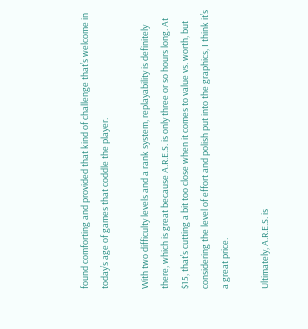found comforting and provided that kind of challenge that’s welcome in today’s age of games that coddle the player.

With two difficulty levels and a rank system, replayability is definitely there, which is great because A.R.E.S. is only three or so hours long. At $15, that’s cutting a bit too close when it comes to value vs. worth, but considering the level of effort and polish put into the graphics, I think it’s a great price.

Ultimately, A.R.E.S. is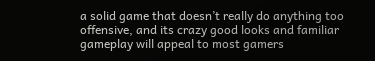a solid game that doesn’t really do anything too offensive, and its crazy good looks and familiar gameplay will appeal to most gamers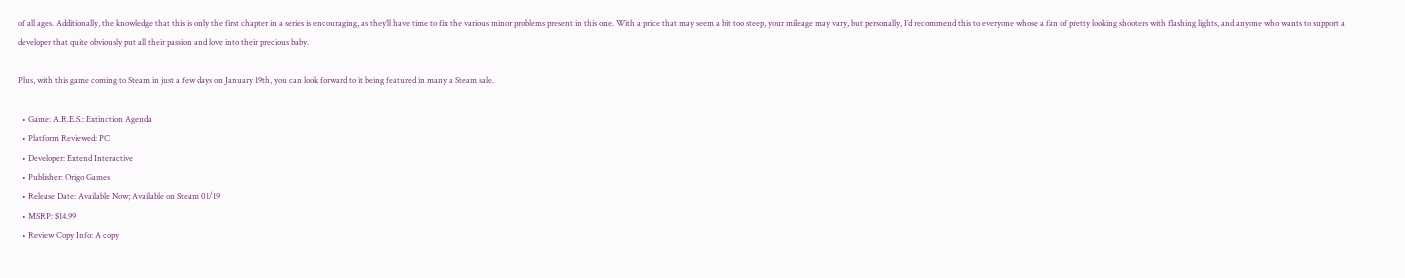of all ages. Additionally, the knowledge that this is only the first chapter in a series is encouraging, as they’ll have time to fix the various minor problems present in this one. With a price that may seem a bit too steep, your mileage may vary, but personally, I’d recommend this to everyone whose a fan of pretty looking shooters with flashing lights, and anyone who wants to support a developer that quite obviously put all their passion and love into their precious baby.

Plus, with this game coming to Steam in just a few days on January 19th, you can look forward to it being featured in many a Steam sale.

  • Game: A.R.E.S.: Extinction Agenda
  • Platform Reviewed: PC
  • Developer: Extend Interactive
  • Publisher: Origo Games
  • Release Date: Available Now; Available on Steam 01/19
  • MSRP: $14.99
  • Review Copy Info: A copy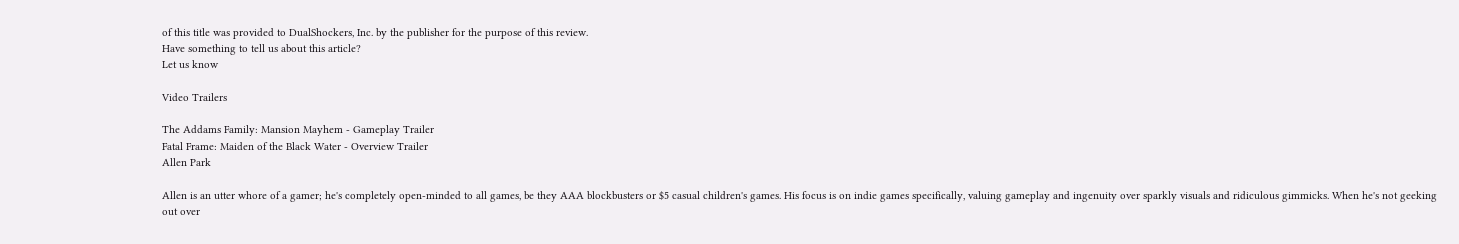of this title was provided to DualShockers, Inc. by the publisher for the purpose of this review.
Have something to tell us about this article?
Let us know

Video Trailers

The Addams Family: Mansion Mayhem - Gameplay Trailer
Fatal Frame: Maiden of the Black Water - Overview Trailer
Allen Park

Allen is an utter whore of a gamer; he's completely open-minded to all games, be they AAA blockbusters or $5 casual children's games. His focus is on indie games specifically, valuing gameplay and ingenuity over sparkly visuals and ridiculous gimmicks. When he's not geeking out over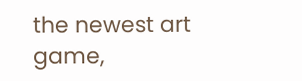the newest art game,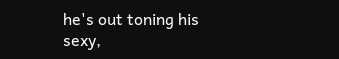he's out toning his sexy,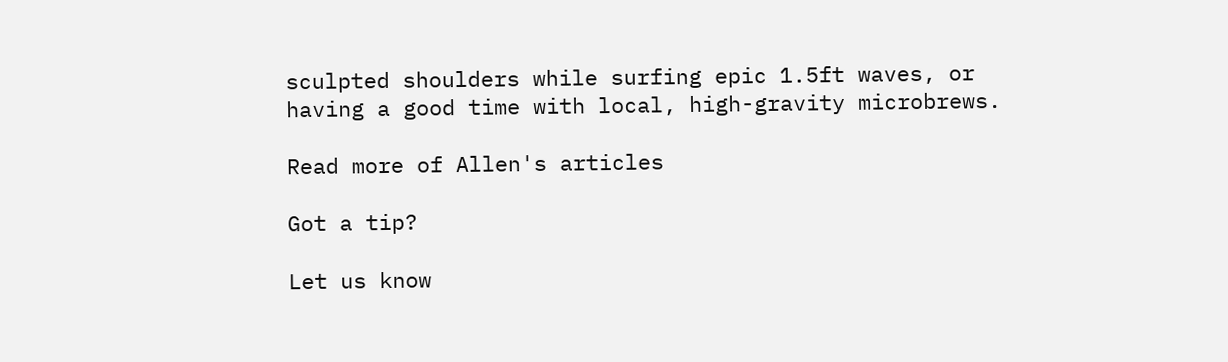sculpted shoulders while surfing epic 1.5ft waves, or having a good time with local, high-gravity microbrews.

Read more of Allen's articles

Got a tip?

Let us know